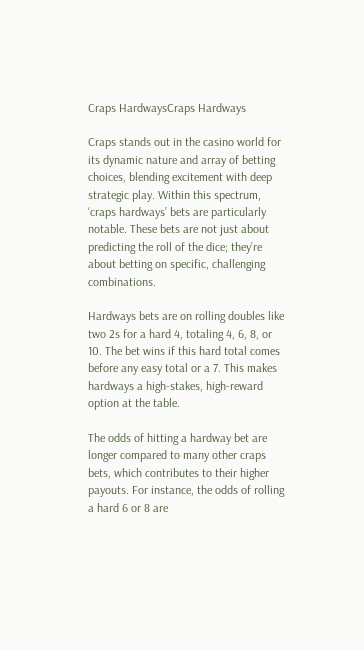Craps HardwaysCraps Hardways

Craps stands out in the casino world for its dynamic nature and array of betting choices, blending excitement with deep strategic play. Within this spectrum, ‘craps hardways’ bets are particularly notable. These bets are not just about predicting the roll of the dice; they’re about betting on specific, challenging combinations.

Hardways bets are on rolling doubles like two 2s for a hard 4, totaling 4, 6, 8, or 10. The bet wins if this hard total comes before any easy total or a 7. This makes hardways a high-stakes, high-reward option at the table.

The odds of hitting a hardway bet are longer compared to many other craps bets, which contributes to their higher payouts. For instance, the odds of rolling a hard 6 or 8 are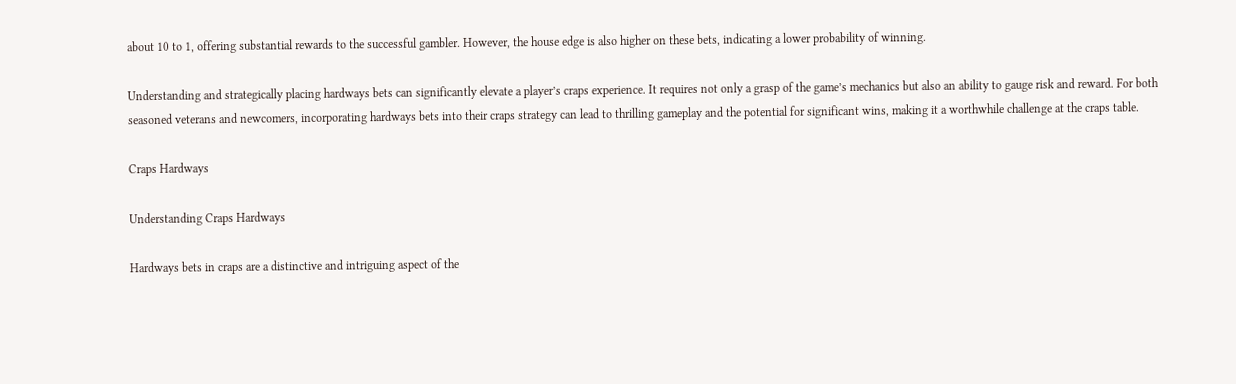about 10 to 1, offering substantial rewards to the successful gambler. However, the house edge is also higher on these bets, indicating a lower probability of winning.

Understanding and strategically placing hardways bets can significantly elevate a player’s craps experience. It requires not only a grasp of the game’s mechanics but also an ability to gauge risk and reward. For both seasoned veterans and newcomers, incorporating hardways bets into their craps strategy can lead to thrilling gameplay and the potential for significant wins, making it a worthwhile challenge at the craps table.

Craps Hardways

Understanding Craps Hardways

Hardways bets in craps are a distinctive and intriguing aspect of the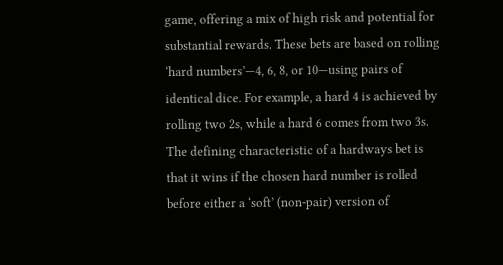game, offering a mix of high risk and potential for substantial rewards. These bets are based on rolling ‘hard numbers’—4, 6, 8, or 10—using pairs of identical dice. For example, a hard 4 is achieved by rolling two 2s, while a hard 6 comes from two 3s. The defining characteristic of a hardways bet is that it wins if the chosen hard number is rolled before either a ‘soft’ (non-pair) version of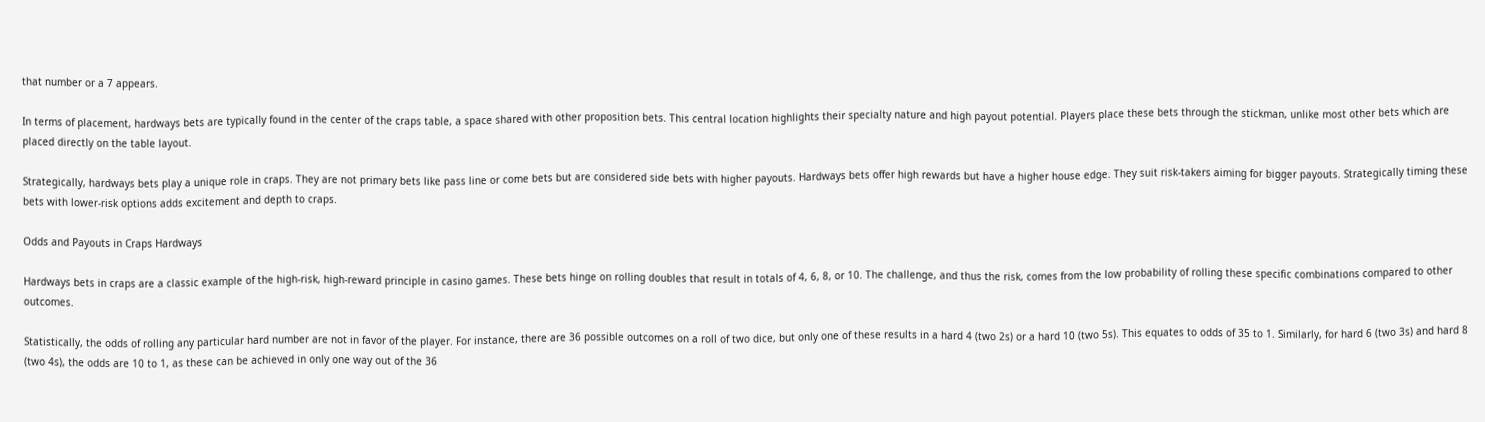that number or a 7 appears.

In terms of placement, hardways bets are typically found in the center of the craps table, a space shared with other proposition bets. This central location highlights their specialty nature and high payout potential. Players place these bets through the stickman, unlike most other bets which are placed directly on the table layout.

Strategically, hardways bets play a unique role in craps. They are not primary bets like pass line or come bets but are considered side bets with higher payouts. Hardways bets offer high rewards but have a higher house edge. They suit risk-takers aiming for bigger payouts. Strategically timing these bets with lower-risk options adds excitement and depth to craps.

Odds and Payouts in Craps Hardways

Hardways bets in craps are a classic example of the high-risk, high-reward principle in casino games. These bets hinge on rolling doubles that result in totals of 4, 6, 8, or 10. The challenge, and thus the risk, comes from the low probability of rolling these specific combinations compared to other outcomes.

Statistically, the odds of rolling any particular hard number are not in favor of the player. For instance, there are 36 possible outcomes on a roll of two dice, but only one of these results in a hard 4 (two 2s) or a hard 10 (two 5s). This equates to odds of 35 to 1. Similarly, for hard 6 (two 3s) and hard 8 (two 4s), the odds are 10 to 1, as these can be achieved in only one way out of the 36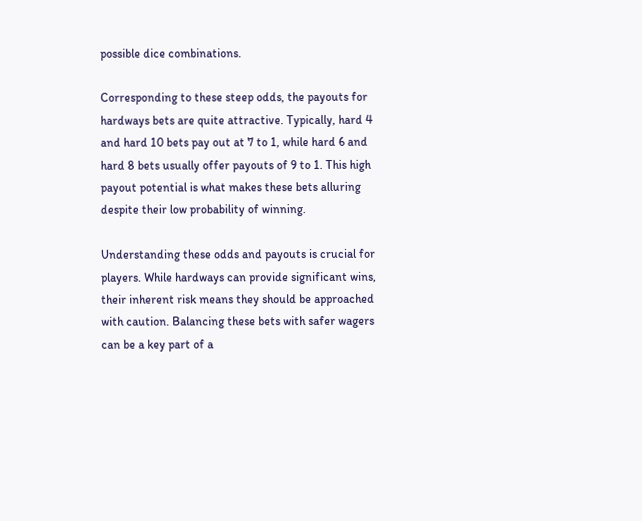possible dice combinations.

Corresponding to these steep odds, the payouts for hardways bets are quite attractive. Typically, hard 4 and hard 10 bets pay out at 7 to 1, while hard 6 and hard 8 bets usually offer payouts of 9 to 1. This high payout potential is what makes these bets alluring despite their low probability of winning.

Understanding these odds and payouts is crucial for players. While hardways can provide significant wins, their inherent risk means they should be approached with caution. Balancing these bets with safer wagers can be a key part of a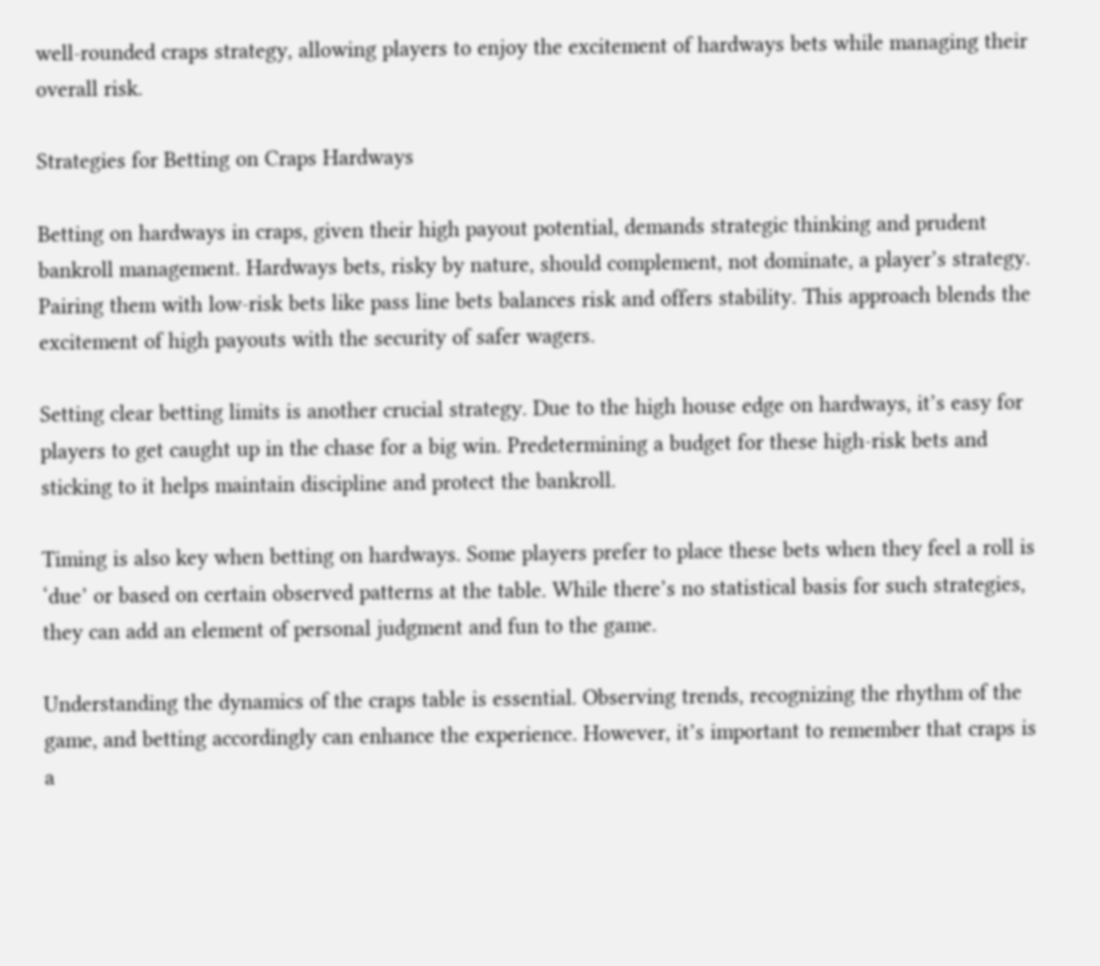well-rounded craps strategy, allowing players to enjoy the excitement of hardways bets while managing their overall risk.

Strategies for Betting on Craps Hardways

Betting on hardways in craps, given their high payout potential, demands strategic thinking and prudent bankroll management. Hardways bets, risky by nature, should complement, not dominate, a player’s strategy. Pairing them with low-risk bets like pass line bets balances risk and offers stability. This approach blends the excitement of high payouts with the security of safer wagers.

Setting clear betting limits is another crucial strategy. Due to the high house edge on hardways, it’s easy for players to get caught up in the chase for a big win. Predetermining a budget for these high-risk bets and sticking to it helps maintain discipline and protect the bankroll.

Timing is also key when betting on hardways. Some players prefer to place these bets when they feel a roll is ‘due’ or based on certain observed patterns at the table. While there’s no statistical basis for such strategies, they can add an element of personal judgment and fun to the game.

Understanding the dynamics of the craps table is essential. Observing trends, recognizing the rhythm of the game, and betting accordingly can enhance the experience. However, it’s important to remember that craps is a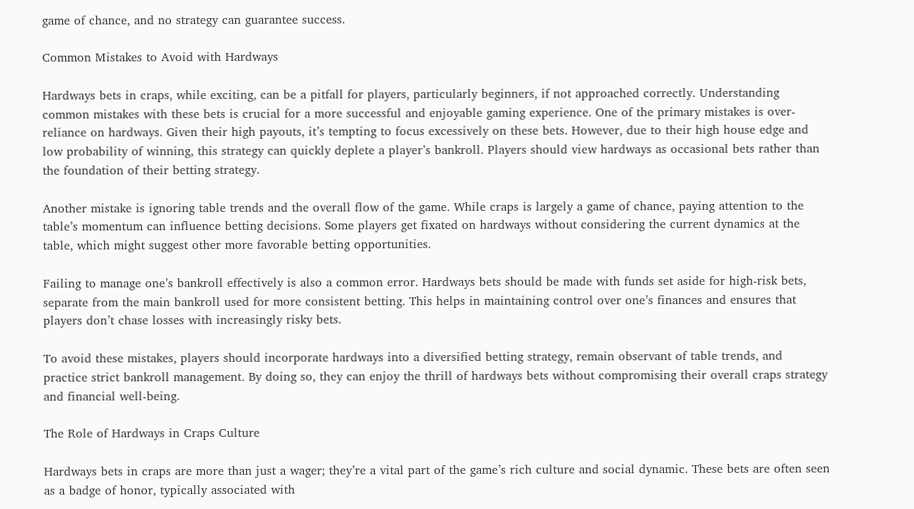game of chance, and no strategy can guarantee success.

Common Mistakes to Avoid with Hardways

Hardways bets in craps, while exciting, can be a pitfall for players, particularly beginners, if not approached correctly. Understanding common mistakes with these bets is crucial for a more successful and enjoyable gaming experience. One of the primary mistakes is over-reliance on hardways. Given their high payouts, it’s tempting to focus excessively on these bets. However, due to their high house edge and low probability of winning, this strategy can quickly deplete a player’s bankroll. Players should view hardways as occasional bets rather than the foundation of their betting strategy.

Another mistake is ignoring table trends and the overall flow of the game. While craps is largely a game of chance, paying attention to the table’s momentum can influence betting decisions. Some players get fixated on hardways without considering the current dynamics at the table, which might suggest other more favorable betting opportunities.

Failing to manage one’s bankroll effectively is also a common error. Hardways bets should be made with funds set aside for high-risk bets, separate from the main bankroll used for more consistent betting. This helps in maintaining control over one’s finances and ensures that players don’t chase losses with increasingly risky bets.

To avoid these mistakes, players should incorporate hardways into a diversified betting strategy, remain observant of table trends, and practice strict bankroll management. By doing so, they can enjoy the thrill of hardways bets without compromising their overall craps strategy and financial well-being.

The Role of Hardways in Craps Culture

Hardways bets in craps are more than just a wager; they’re a vital part of the game’s rich culture and social dynamic. These bets are often seen as a badge of honor, typically associated with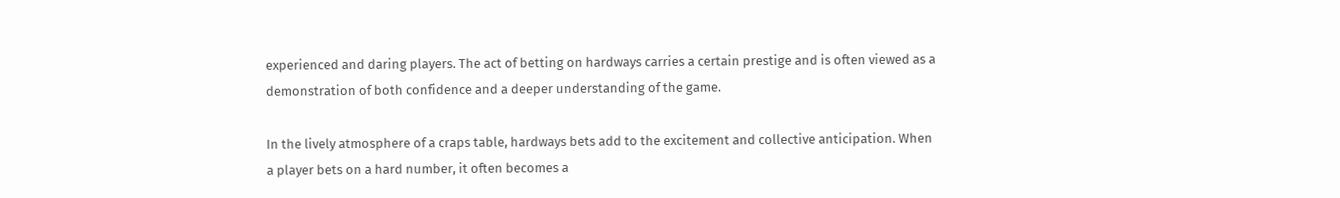experienced and daring players. The act of betting on hardways carries a certain prestige and is often viewed as a demonstration of both confidence and a deeper understanding of the game.

In the lively atmosphere of a craps table, hardways bets add to the excitement and collective anticipation. When a player bets on a hard number, it often becomes a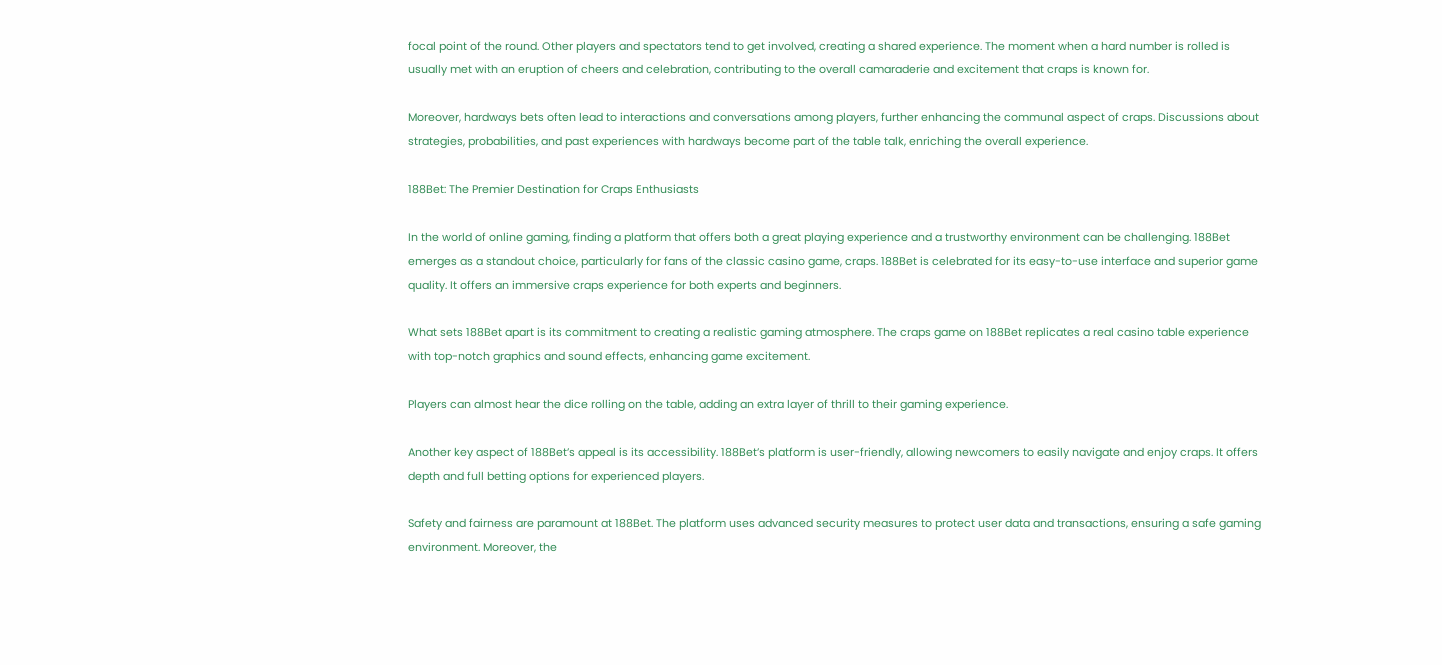focal point of the round. Other players and spectators tend to get involved, creating a shared experience. The moment when a hard number is rolled is usually met with an eruption of cheers and celebration, contributing to the overall camaraderie and excitement that craps is known for.

Moreover, hardways bets often lead to interactions and conversations among players, further enhancing the communal aspect of craps. Discussions about strategies, probabilities, and past experiences with hardways become part of the table talk, enriching the overall experience.

188Bet: The Premier Destination for Craps Enthusiasts

In the world of online gaming, finding a platform that offers both a great playing experience and a trustworthy environment can be challenging. 188Bet emerges as a standout choice, particularly for fans of the classic casino game, craps. 188Bet is celebrated for its easy-to-use interface and superior game quality. It offers an immersive craps experience for both experts and beginners.

What sets 188Bet apart is its commitment to creating a realistic gaming atmosphere. The craps game on 188Bet replicates a real casino table experience with top-notch graphics and sound effects, enhancing game excitement.

Players can almost hear the dice rolling on the table, adding an extra layer of thrill to their gaming experience.

Another key aspect of 188Bet’s appeal is its accessibility. 188Bet’s platform is user-friendly, allowing newcomers to easily navigate and enjoy craps. It offers depth and full betting options for experienced players.

Safety and fairness are paramount at 188Bet. The platform uses advanced security measures to protect user data and transactions, ensuring a safe gaming environment. Moreover, the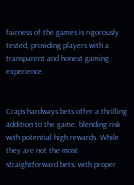fairness of the games is rigorously tested, providing players with a transparent and honest gaming experience.


Craps hardways bets offer a thrilling addition to the game, blending risk with potential high rewards. While they are not the most straightforward bets, with proper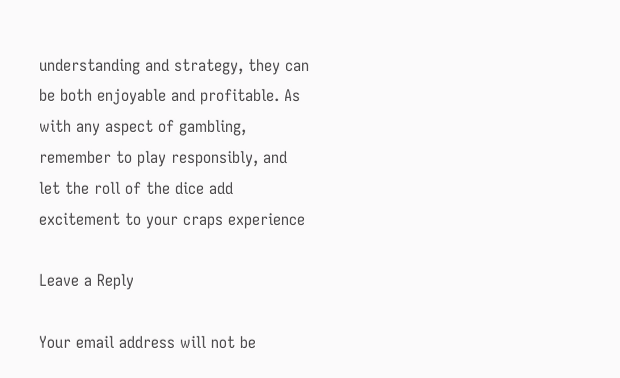understanding and strategy, they can be both enjoyable and profitable. As with any aspect of gambling, remember to play responsibly, and let the roll of the dice add excitement to your craps experience

Leave a Reply

Your email address will not be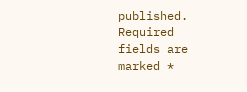published. Required fields are marked *